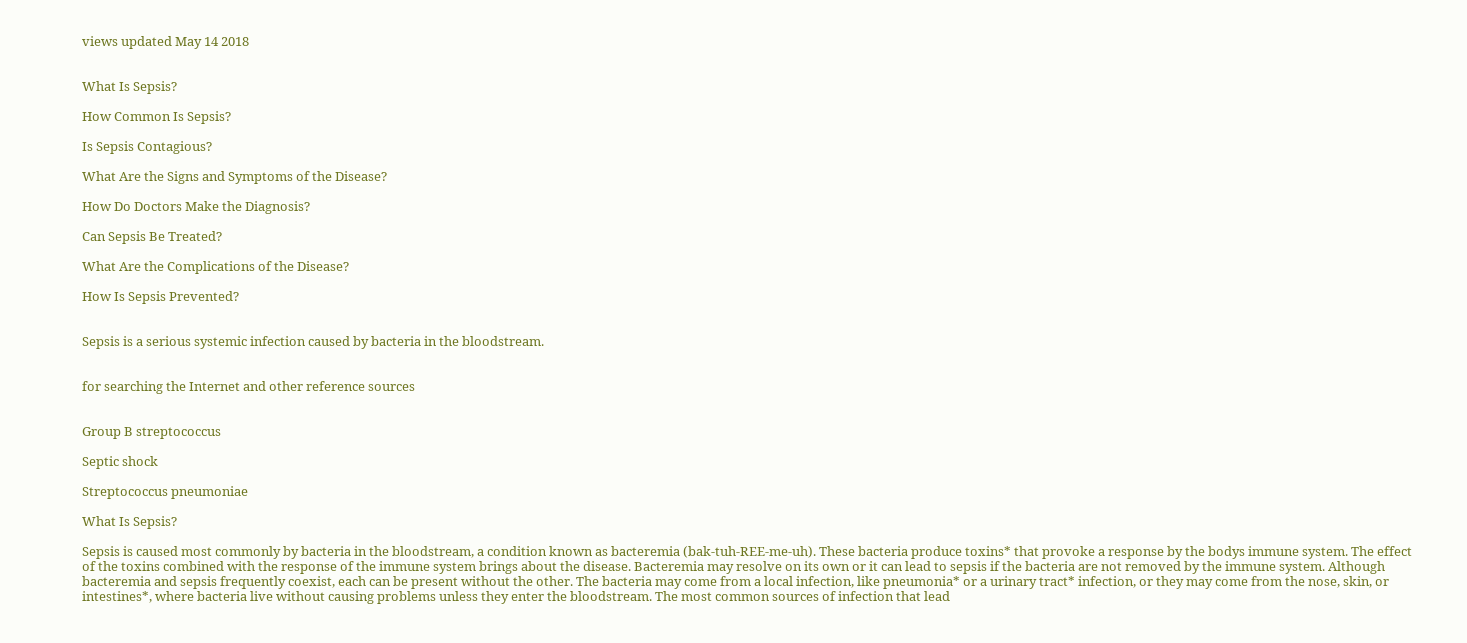views updated May 14 2018


What Is Sepsis?

How Common Is Sepsis?

Is Sepsis Contagious?

What Are the Signs and Symptoms of the Disease?

How Do Doctors Make the Diagnosis?

Can Sepsis Be Treated?

What Are the Complications of the Disease?

How Is Sepsis Prevented?


Sepsis is a serious systemic infection caused by bacteria in the bloodstream.


for searching the Internet and other reference sources


Group B streptococcus

Septic shock

Streptococcus pneumoniae

What Is Sepsis?

Sepsis is caused most commonly by bacteria in the bloodstream, a condition known as bacteremia (bak-tuh-REE-me-uh). These bacteria produce toxins* that provoke a response by the bodys immune system. The effect of the toxins combined with the response of the immune system brings about the disease. Bacteremia may resolve on its own or it can lead to sepsis if the bacteria are not removed by the immune system. Although bacteremia and sepsis frequently coexist, each can be present without the other. The bacteria may come from a local infection, like pneumonia* or a urinary tract* infection, or they may come from the nose, skin, or intestines*, where bacteria live without causing problems unless they enter the bloodstream. The most common sources of infection that lead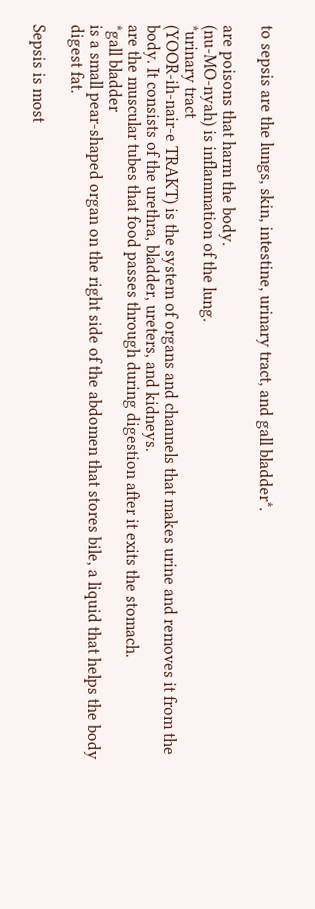to sepsis are the lungs, skin, intestine, urinary tract, and gall bladder*.

are poisons that harm the body.
(nu-MO-nyah) is inflammation of the lung.
*urinary tract
(YOOR-ih-nair-e TRAKT) is the system of organs and channels that makes urine and removes it from the body. It consists of the urethra, bladder, ureters, and kidneys.
are the muscular tubes that food passes through during digestion after it exits the stomach.
*gall bladder
is a small pear-shaped organ on the right side of the abdomen that stores bile, a liquid that helps the body digest fat.

Sepsis is most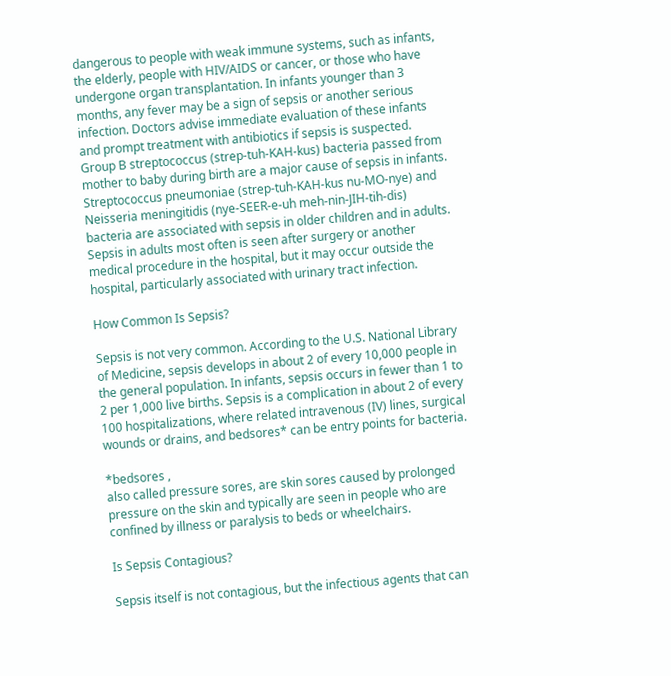dangerous to people with weak immune systems, such as infants, the elderly, people with HIV/AIDS or cancer, or those who have undergone organ transplantation. In infants younger than 3 months, any fever may be a sign of sepsis or another serious infection. Doctors advise immediate evaluation of these infants and prompt treatment with antibiotics if sepsis is suspected. Group B streptococcus (strep-tuh-KAH-kus) bacteria passed from mother to baby during birth are a major cause of sepsis in infants. Streptococcus pneumoniae (strep-tuh-KAH-kus nu-MO-nye) and Neisseria meningitidis (nye-SEER-e-uh meh-nin-JIH-tih-dis) bacteria are associated with sepsis in older children and in adults. Sepsis in adults most often is seen after surgery or another medical procedure in the hospital, but it may occur outside the hospital, particularly associated with urinary tract infection.

How Common Is Sepsis?

Sepsis is not very common. According to the U.S. National Library of Medicine, sepsis develops in about 2 of every 10,000 people in the general population. In infants, sepsis occurs in fewer than 1 to 2 per 1,000 live births. Sepsis is a complication in about 2 of every 100 hospitalizations, where related intravenous (IV) lines, surgical wounds or drains, and bedsores* can be entry points for bacteria.

*bedsores ,
also called pressure sores, are skin sores caused by prolonged pressure on the skin and typically are seen in people who are confined by illness or paralysis to beds or wheelchairs.

Is Sepsis Contagious?

Sepsis itself is not contagious, but the infectious agents that can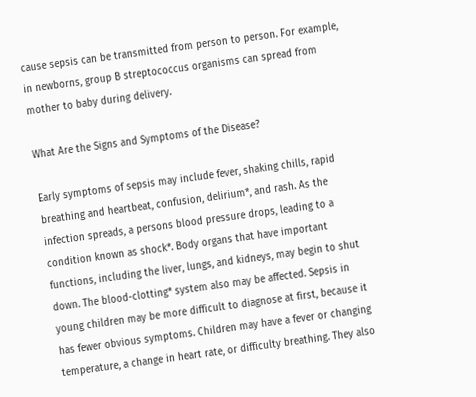cause sepsis can be transmitted from person to person. For example, in newborns, group B streptococcus organisms can spread from mother to baby during delivery.

What Are the Signs and Symptoms of the Disease?

Early symptoms of sepsis may include fever, shaking chills, rapid breathing and heartbeat, confusion, delirium*, and rash. As the infection spreads, a persons blood pressure drops, leading to a condition known as shock*. Body organs that have important functions, including the liver, lungs, and kidneys, may begin to shut down. The blood-clotting* system also may be affected. Sepsis in young children may be more difficult to diagnose at first, because it has fewer obvious symptoms. Children may have a fever or changing temperature, a change in heart rate, or difficulty breathing. They also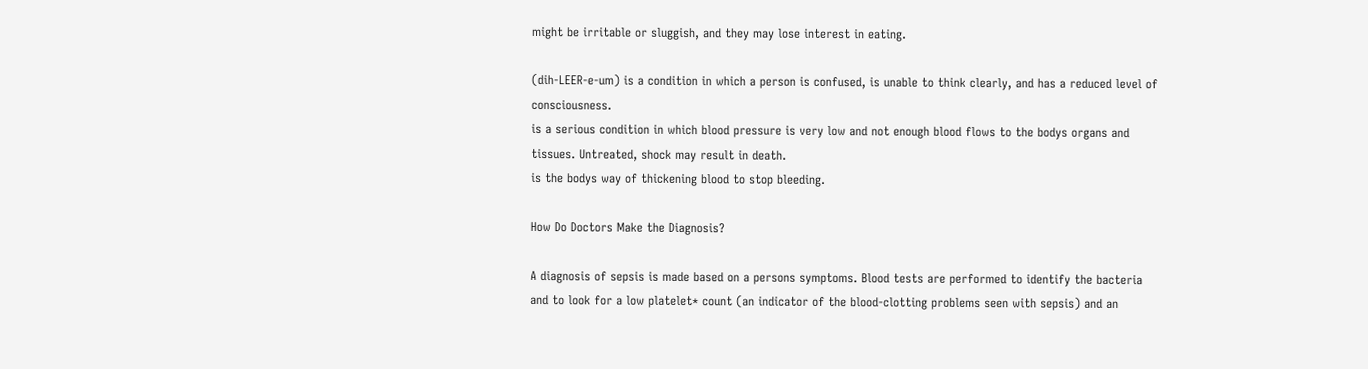might be irritable or sluggish, and they may lose interest in eating.

(dih-LEER-e-um) is a condition in which a person is confused, is unable to think clearly, and has a reduced level of consciousness.
is a serious condition in which blood pressure is very low and not enough blood flows to the bodys organs and tissues. Untreated, shock may result in death.
is the bodys way of thickening blood to stop bleeding.

How Do Doctors Make the Diagnosis?

A diagnosis of sepsis is made based on a persons symptoms. Blood tests are performed to identify the bacteria and to look for a low platelet* count (an indicator of the blood-clotting problems seen with sepsis) and an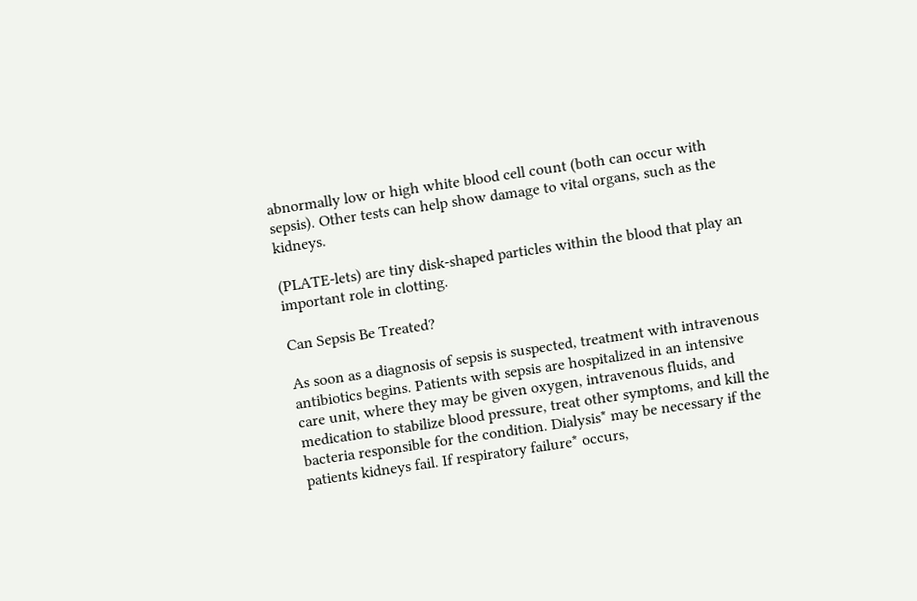abnormally low or high white blood cell count (both can occur with sepsis). Other tests can help show damage to vital organs, such as the kidneys.

(PLATE-lets) are tiny disk-shaped particles within the blood that play an important role in clotting.

Can Sepsis Be Treated?

As soon as a diagnosis of sepsis is suspected, treatment with intravenous antibiotics begins. Patients with sepsis are hospitalized in an intensive care unit, where they may be given oxygen, intravenous fluids, and medication to stabilize blood pressure, treat other symptoms, and kill the bacteria responsible for the condition. Dialysis* may be necessary if the patients kidneys fail. If respiratory failure* occurs,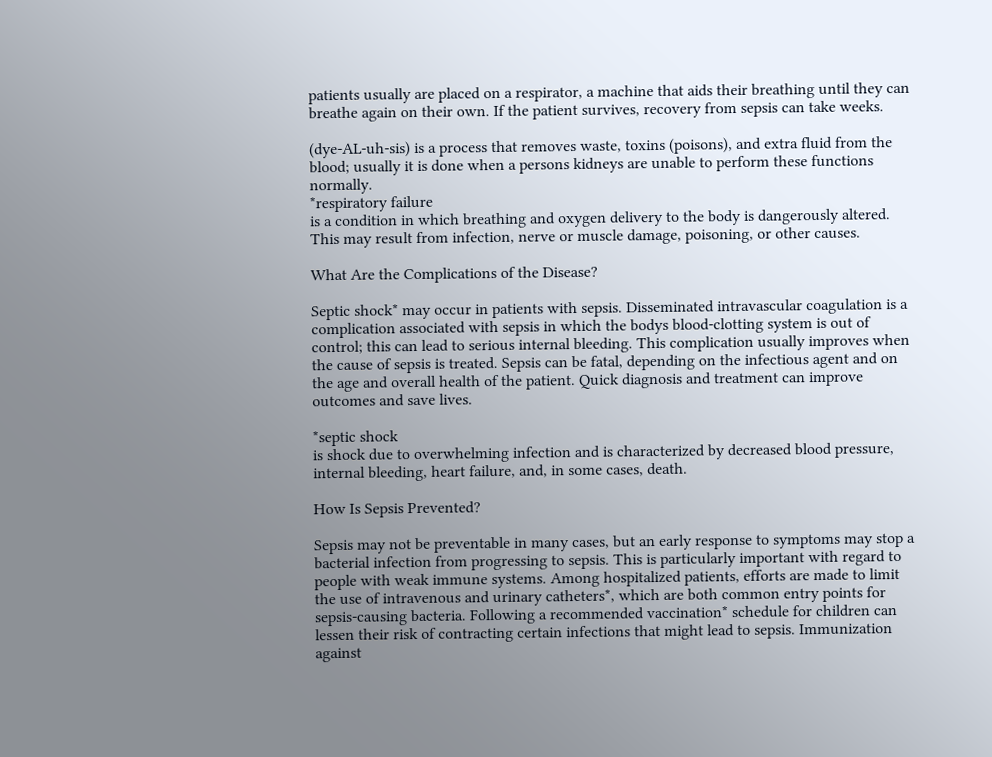patients usually are placed on a respirator, a machine that aids their breathing until they can breathe again on their own. If the patient survives, recovery from sepsis can take weeks.

(dye-AL-uh-sis) is a process that removes waste, toxins (poisons), and extra fluid from the blood; usually it is done when a persons kidneys are unable to perform these functions normally.
*respiratory failure
is a condition in which breathing and oxygen delivery to the body is dangerously altered. This may result from infection, nerve or muscle damage, poisoning, or other causes.

What Are the Complications of the Disease?

Septic shock* may occur in patients with sepsis. Disseminated intravascular coagulation is a complication associated with sepsis in which the bodys blood-clotting system is out of control; this can lead to serious internal bleeding. This complication usually improves when the cause of sepsis is treated. Sepsis can be fatal, depending on the infectious agent and on the age and overall health of the patient. Quick diagnosis and treatment can improve outcomes and save lives.

*septic shock
is shock due to overwhelming infection and is characterized by decreased blood pressure, internal bleeding, heart failure, and, in some cases, death.

How Is Sepsis Prevented?

Sepsis may not be preventable in many cases, but an early response to symptoms may stop a bacterial infection from progressing to sepsis. This is particularly important with regard to people with weak immune systems. Among hospitalized patients, efforts are made to limit the use of intravenous and urinary catheters*, which are both common entry points for sepsis-causing bacteria. Following a recommended vaccination* schedule for children can lessen their risk of contracting certain infections that might lead to sepsis. Immunization against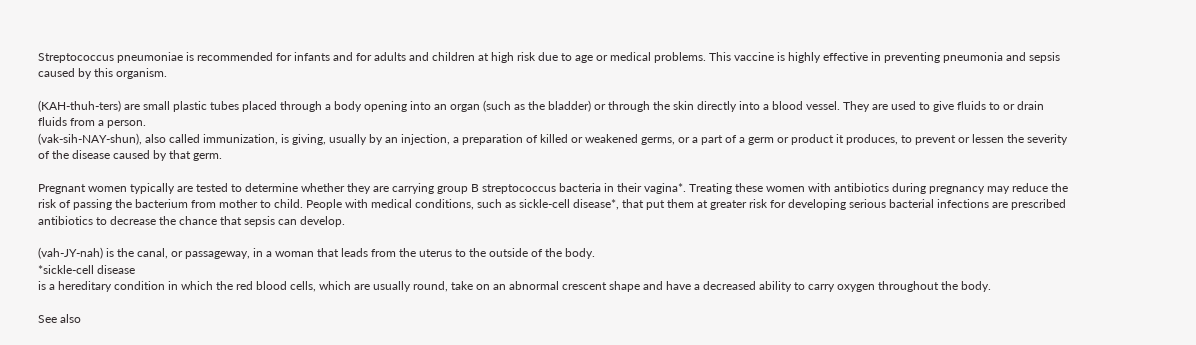Streptococcus pneumoniae is recommended for infants and for adults and children at high risk due to age or medical problems. This vaccine is highly effective in preventing pneumonia and sepsis caused by this organism.

(KAH-thuh-ters) are small plastic tubes placed through a body opening into an organ (such as the bladder) or through the skin directly into a blood vessel. They are used to give fluids to or drain fluids from a person.
(vak-sih-NAY-shun), also called immunization, is giving, usually by an injection, a preparation of killed or weakened germs, or a part of a germ or product it produces, to prevent or lessen the severity of the disease caused by that germ.

Pregnant women typically are tested to determine whether they are carrying group B streptococcus bacteria in their vagina*. Treating these women with antibiotics during pregnancy may reduce the risk of passing the bacterium from mother to child. People with medical conditions, such as sickle-cell disease*, that put them at greater risk for developing serious bacterial infections are prescribed antibiotics to decrease the chance that sepsis can develop.

(vah-JY-nah) is the canal, or passageway, in a woman that leads from the uterus to the outside of the body.
*sickle-cell disease
is a hereditary condition in which the red blood cells, which are usually round, take on an abnormal crescent shape and have a decreased ability to carry oxygen throughout the body.

See also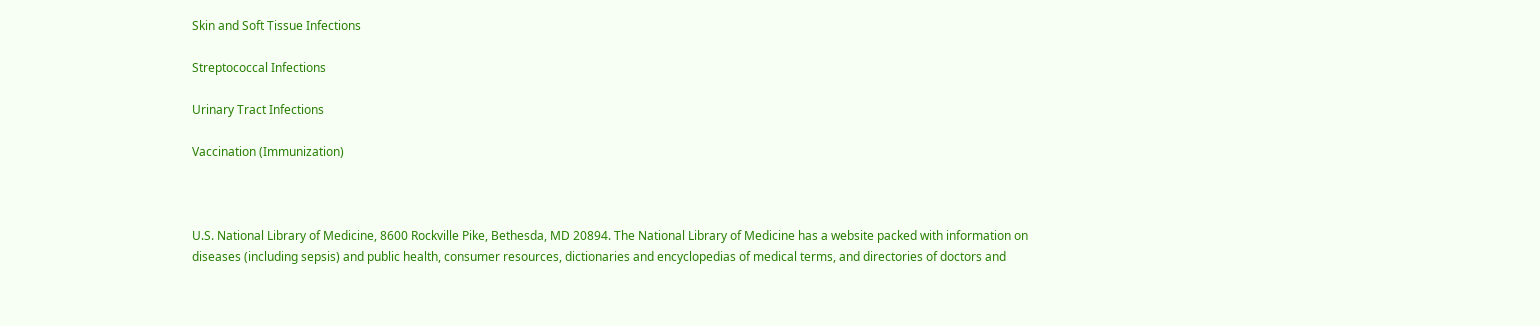Skin and Soft Tissue Infections

Streptococcal Infections

Urinary Tract Infections

Vaccination (Immunization)



U.S. National Library of Medicine, 8600 Rockville Pike, Bethesda, MD 20894. The National Library of Medicine has a website packed with information on diseases (including sepsis) and public health, consumer resources, dictionaries and encyclopedias of medical terms, and directories of doctors and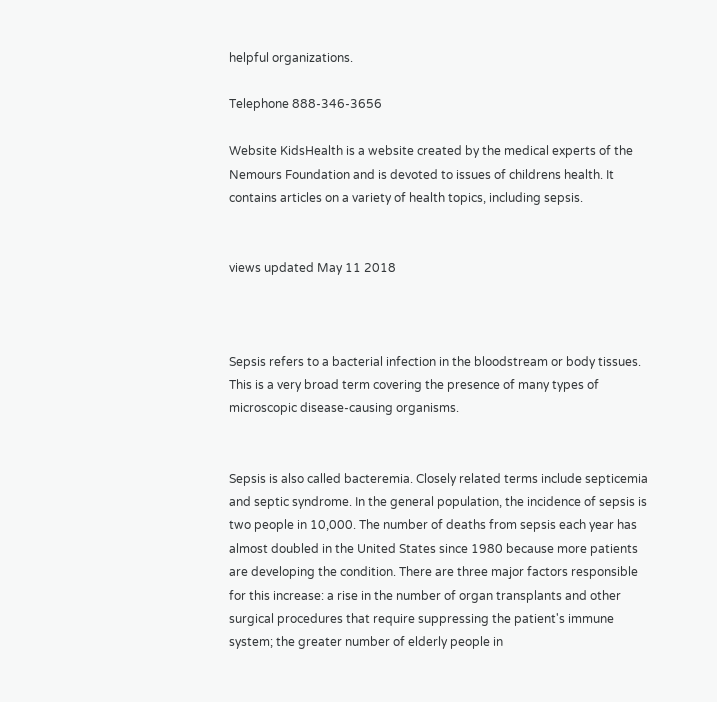helpful organizations.

Telephone 888-346-3656

Website KidsHealth is a website created by the medical experts of the Nemours Foundation and is devoted to issues of childrens health. It contains articles on a variety of health topics, including sepsis.


views updated May 11 2018



Sepsis refers to a bacterial infection in the bloodstream or body tissues. This is a very broad term covering the presence of many types of microscopic disease-causing organisms.


Sepsis is also called bacteremia. Closely related terms include septicemia and septic syndrome. In the general population, the incidence of sepsis is two people in 10,000. The number of deaths from sepsis each year has almost doubled in the United States since 1980 because more patients are developing the condition. There are three major factors responsible for this increase: a rise in the number of organ transplants and other surgical procedures that require suppressing the patient's immune system; the greater number of elderly people in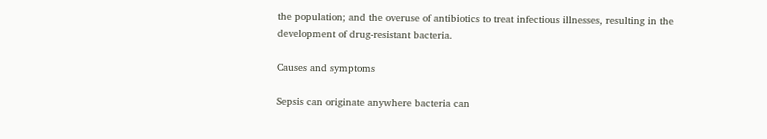the population; and the overuse of antibiotics to treat infectious illnesses, resulting in the development of drug-resistant bacteria.

Causes and symptoms

Sepsis can originate anywhere bacteria can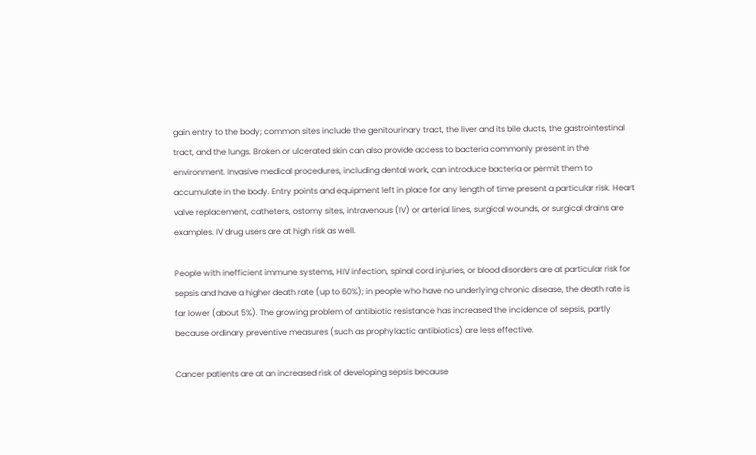gain entry to the body; common sites include the genitourinary tract, the liver and its bile ducts, the gastrointestinal tract, and the lungs. Broken or ulcerated skin can also provide access to bacteria commonly present in the environment. Invasive medical procedures, including dental work, can introduce bacteria or permit them to accumulate in the body. Entry points and equipment left in place for any length of time present a particular risk. Heart valve replacement, catheters, ostomy sites, intravenous (IV) or arterial lines, surgical wounds, or surgical drains are examples. IV drug users are at high risk as well.

People with inefficient immune systems, HIV infection, spinal cord injuries, or blood disorders are at particular risk for sepsis and have a higher death rate (up to 60%); in people who have no underlying chronic disease, the death rate is far lower (about 5%). The growing problem of antibiotic resistance has increased the incidence of sepsis, partly because ordinary preventive measures (such as prophylactic antibiotics) are less effective.

Cancer patients are at an increased risk of developing sepsis because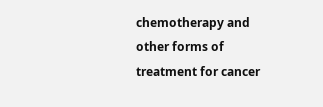chemotherapy and other forms of treatment for cancer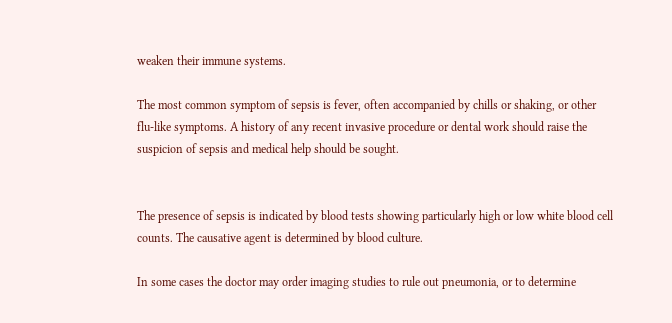weaken their immune systems.

The most common symptom of sepsis is fever, often accompanied by chills or shaking, or other flu-like symptoms. A history of any recent invasive procedure or dental work should raise the suspicion of sepsis and medical help should be sought.


The presence of sepsis is indicated by blood tests showing particularly high or low white blood cell counts. The causative agent is determined by blood culture.

In some cases the doctor may order imaging studies to rule out pneumonia, or to determine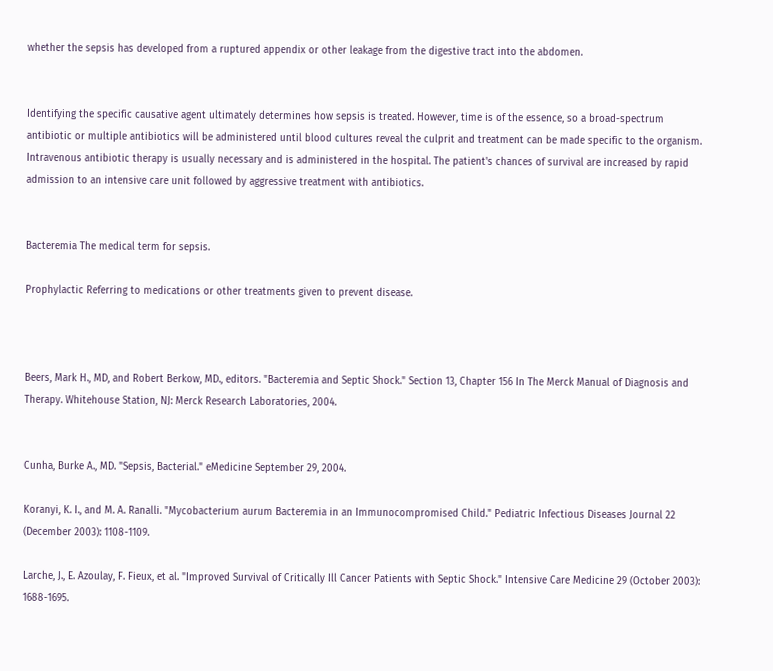whether the sepsis has developed from a ruptured appendix or other leakage from the digestive tract into the abdomen.


Identifying the specific causative agent ultimately determines how sepsis is treated. However, time is of the essence, so a broad-spectrum antibiotic or multiple antibiotics will be administered until blood cultures reveal the culprit and treatment can be made specific to the organism. Intravenous antibiotic therapy is usually necessary and is administered in the hospital. The patient's chances of survival are increased by rapid admission to an intensive care unit followed by aggressive treatment with antibiotics.


Bacteremia The medical term for sepsis.

Prophylactic Referring to medications or other treatments given to prevent disease.



Beers, Mark H., MD, and Robert Berkow, MD., editors. "Bacteremia and Septic Shock." Section 13, Chapter 156 In The Merck Manual of Diagnosis and Therapy. Whitehouse Station, NJ: Merck Research Laboratories, 2004.


Cunha, Burke A., MD. "Sepsis, Bacterial." eMedicine September 29, 2004.

Koranyi, K. I., and M. A. Ranalli. "Mycobacterium aurum Bacteremia in an Immunocompromised Child." Pediatric Infectious Diseases Journal 22 (December 2003): 1108-1109.

Larche, J., E. Azoulay, F. Fieux, et al. "Improved Survival of Critically Ill Cancer Patients with Septic Shock." Intensive Care Medicine 29 (October 2003): 1688-1695.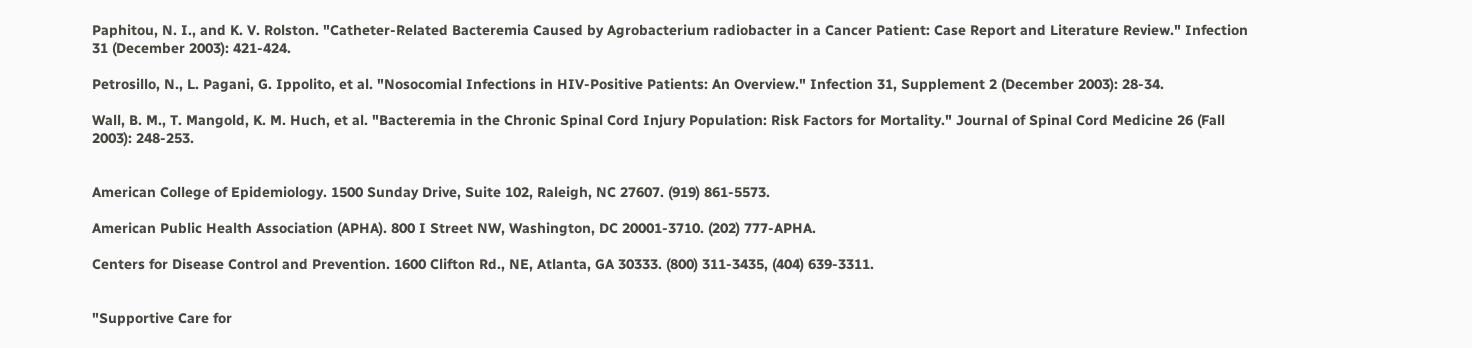Paphitou, N. I., and K. V. Rolston. "Catheter-Related Bacteremia Caused by Agrobacterium radiobacter in a Cancer Patient: Case Report and Literature Review." Infection 31 (December 2003): 421-424.

Petrosillo, N., L. Pagani, G. Ippolito, et al. "Nosocomial Infections in HIV-Positive Patients: An Overview." Infection 31, Supplement 2 (December 2003): 28-34.

Wall, B. M., T. Mangold, K. M. Huch, et al. "Bacteremia in the Chronic Spinal Cord Injury Population: Risk Factors for Mortality." Journal of Spinal Cord Medicine 26 (Fall 2003): 248-253.


American College of Epidemiology. 1500 Sunday Drive, Suite 102, Raleigh, NC 27607. (919) 861-5573.

American Public Health Association (APHA). 800 I Street NW, Washington, DC 20001-3710. (202) 777-APHA.

Centers for Disease Control and Prevention. 1600 Clifton Rd., NE, Atlanta, GA 30333. (800) 311-3435, (404) 639-3311.


"Supportive Care for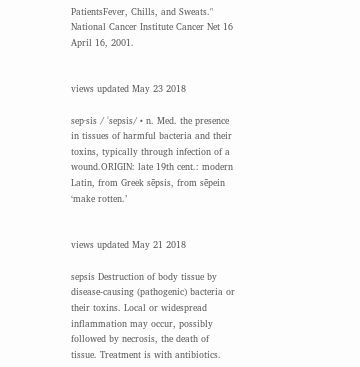PatientsFever, Chills, and Sweats." National Cancer Institute Cancer Net 16 April 16, 2001.


views updated May 23 2018

sep·sis / ˈsepsis/ • n. Med. the presence in tissues of harmful bacteria and their toxins, typically through infection of a wound.ORIGIN: late 19th cent.: modern Latin, from Greek sēpsis, from sēpein ‘make rotten.’


views updated May 21 2018

sepsis Destruction of body tissue by disease-causing (pathogenic) bacteria or their toxins. Local or widespread inflammation may occur, possibly followed by necrosis, the death of tissue. Treatment is with antibiotics.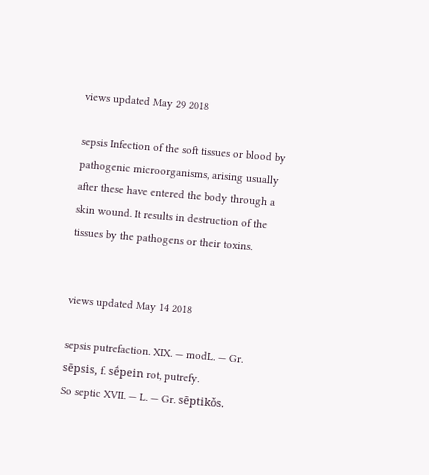views updated May 29 2018

sepsis Infection of the soft tissues or blood by pathogenic microorganisms, arising usually after these have entered the body through a skin wound. It results in destruction of the tissues by the pathogens or their toxins.


views updated May 14 2018

sepsis putrefaction. XIX. — modL. — Gr. sēpsis, f. sḗpein rot, putrefy.
So septic XVII. — L. — Gr. sēptikǒs.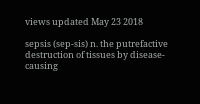views updated May 23 2018

sepsis (sep-sis) n. the putrefactive destruction of tissues by disease-causing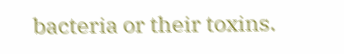bacteria or their toxins.